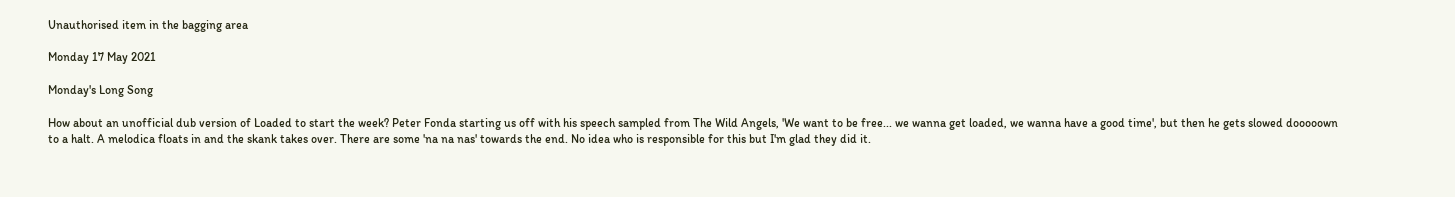Unauthorised item in the bagging area

Monday 17 May 2021

Monday's Long Song

How about an unofficial dub version of Loaded to start the week? Peter Fonda starting us off with his speech sampled from The Wild Angels, 'We want to be free... we wanna get loaded, we wanna have a good time', but then he gets slowed dooooown to a halt. A melodica floats in and the skank takes over. There are some 'na na nas' towards the end. No idea who is responsible for this but I'm glad they did it.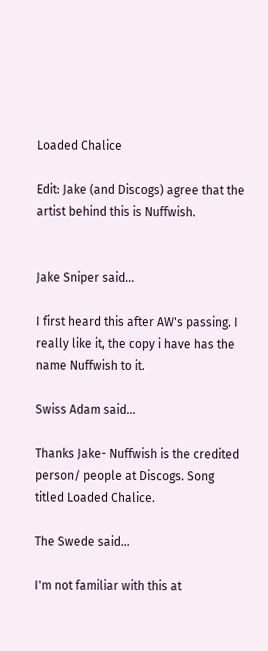Loaded Chalice

Edit: Jake (and Discogs) agree that the artist behind this is Nuffwish.


Jake Sniper said...

I first heard this after AW's passing. I really like it, the copy i have has the name Nuffwish to it.

Swiss Adam said...

Thanks Jake- Nuffwish is the credited person/ people at Discogs. Song titled Loaded Chalice.

The Swede said...

I'm not familiar with this at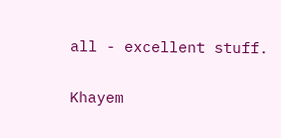all - excellent stuff.

Khayem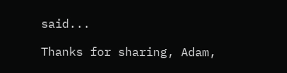said...

Thanks for sharing, Adam,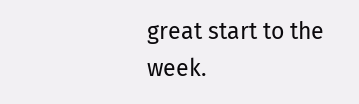great start to the week.